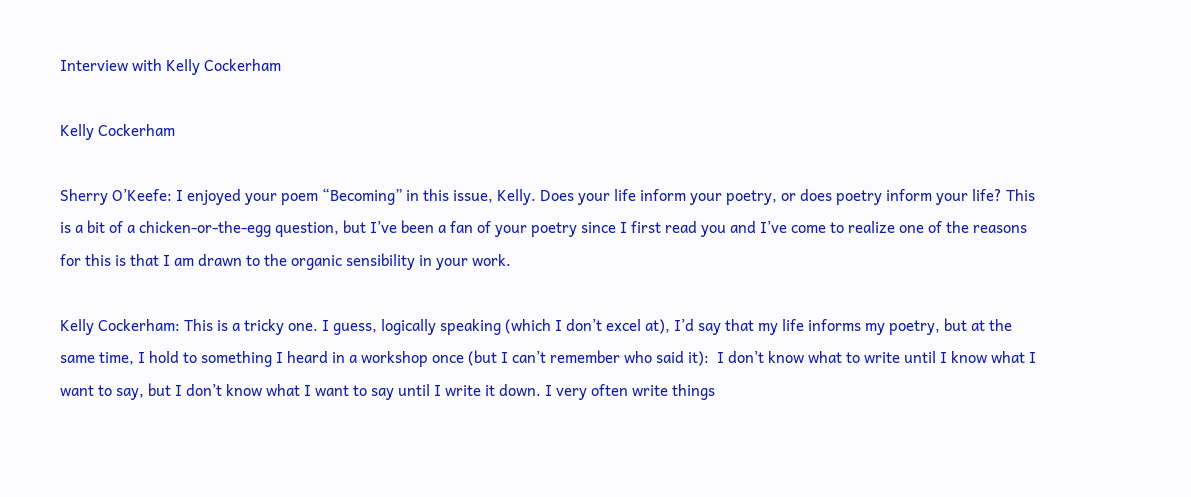Interview with Kelly Cockerham

Kelly Cockerham

Sherry O’Keefe: I enjoyed your poem “Becoming” in this issue, Kelly. Does your life inform your poetry, or does poetry inform your life? This is a bit of a chicken-or-the-egg question, but I’ve been a fan of your poetry since I first read you and I’ve come to realize one of the reasons for this is that I am drawn to the organic sensibility in your work.

Kelly Cockerham: This is a tricky one. I guess, logically speaking (which I don’t excel at), I’d say that my life informs my poetry, but at the same time, I hold to something I heard in a workshop once (but I can’t remember who said it):  I don’t know what to write until I know what I want to say, but I don’t know what I want to say until I write it down. I very often write things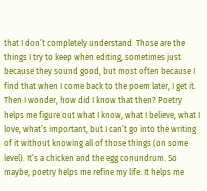that I don’t completely understand. Those are the things I try to keep when editing, sometimes just because they sound good, but most often because I find that when I come back to the poem later, I get it. Then I wonder, how did I know that then? Poetry helps me figure out what I know, what I believe, what I love, what’s important, but I can’t go into the writing of it without knowing all of those things (on some level). It’s a chicken and the egg conundrum. So maybe, poetry helps me refine my life. It helps me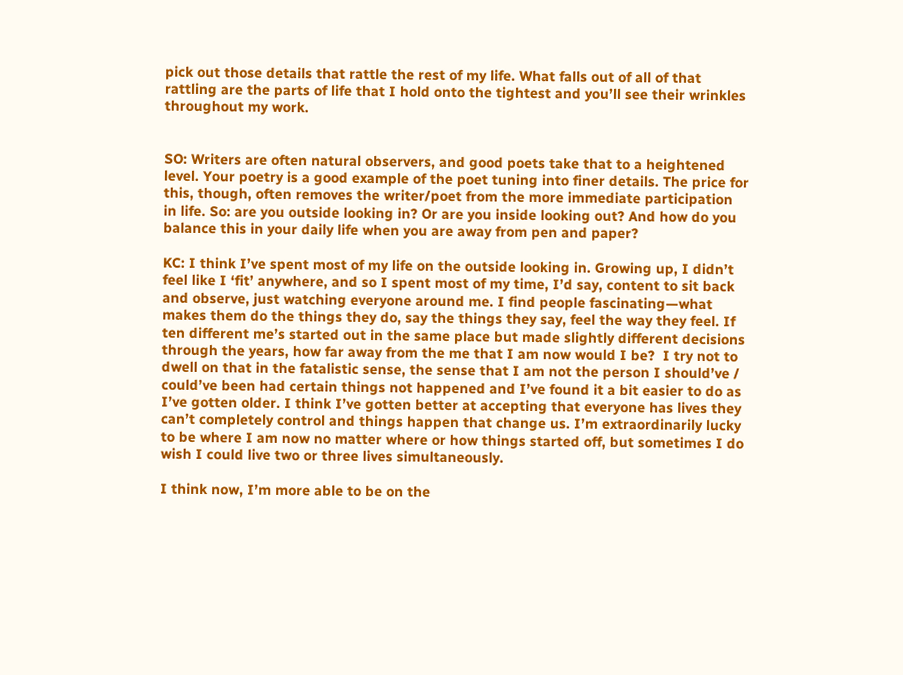pick out those details that rattle the rest of my life. What falls out of all of that rattling are the parts of life that I hold onto the tightest and you’ll see their wrinkles throughout my work.


SO: Writers are often natural observers, and good poets take that to a heightened level. Your poetry is a good example of the poet tuning into finer details. The price for this, though, often removes the writer/poet from the more immediate participation in life. So: are you outside looking in? Or are you inside looking out? And how do you balance this in your daily life when you are away from pen and paper?

KC: I think I’ve spent most of my life on the outside looking in. Growing up, I didn’t feel like I ‘fit’ anywhere, and so I spent most of my time, I’d say, content to sit back and observe, just watching everyone around me. I find people fascinating—what makes them do the things they do, say the things they say, feel the way they feel. If ten different me’s started out in the same place but made slightly different decisions through the years, how far away from the me that I am now would I be?  I try not to dwell on that in the fatalistic sense, the sense that I am not the person I should’ve / could’ve been had certain things not happened and I’ve found it a bit easier to do as I’ve gotten older. I think I’ve gotten better at accepting that everyone has lives they can’t completely control and things happen that change us. I’m extraordinarily lucky to be where I am now no matter where or how things started off, but sometimes I do wish I could live two or three lives simultaneously.

I think now, I’m more able to be on the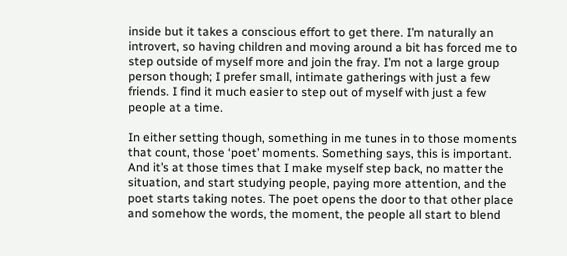inside but it takes a conscious effort to get there. I’m naturally an introvert, so having children and moving around a bit has forced me to step outside of myself more and join the fray. I’m not a large group person though; I prefer small, intimate gatherings with just a few friends. I find it much easier to step out of myself with just a few people at a time.

In either setting though, something in me tunes in to those moments that count, those ‘poet’ moments. Something says, this is important. And it’s at those times that I make myself step back, no matter the situation, and start studying people, paying more attention, and the poet starts taking notes. The poet opens the door to that other place and somehow the words, the moment, the people all start to blend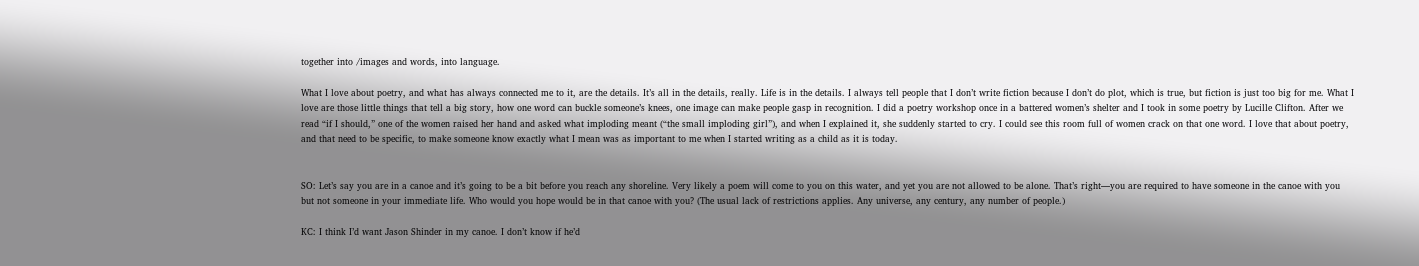together into /images and words, into language.

What I love about poetry, and what has always connected me to it, are the details. It’s all in the details, really. Life is in the details. I always tell people that I don’t write fiction because I don’t do plot, which is true, but fiction is just too big for me. What I love are those little things that tell a big story, how one word can buckle someone’s knees, one image can make people gasp in recognition. I did a poetry workshop once in a battered women’s shelter and I took in some poetry by Lucille Clifton. After we read “if I should,” one of the women raised her hand and asked what imploding meant (“the small imploding girl”), and when I explained it, she suddenly started to cry. I could see this room full of women crack on that one word. I love that about poetry, and that need to be specific, to make someone know exactly what I mean was as important to me when I started writing as a child as it is today.


SO: Let’s say you are in a canoe and it’s going to be a bit before you reach any shoreline. Very likely a poem will come to you on this water, and yet you are not allowed to be alone. That’s right—you are required to have someone in the canoe with you but not someone in your immediate life. Who would you hope would be in that canoe with you? (The usual lack of restrictions applies. Any universe, any century, any number of people.)

KC: I think I’d want Jason Shinder in my canoe. I don’t know if he’d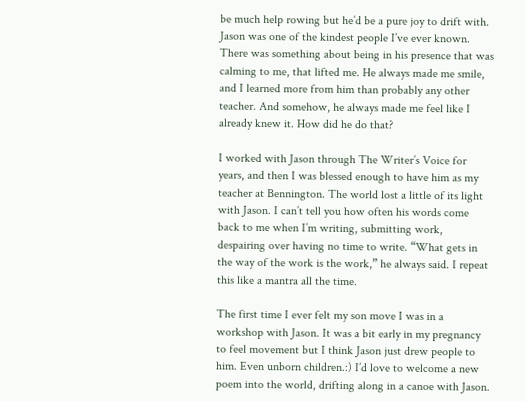be much help rowing but he’d be a pure joy to drift with. Jason was one of the kindest people I’ve ever known. There was something about being in his presence that was calming to me, that lifted me. He always made me smile, and I learned more from him than probably any other teacher. And somehow, he always made me feel like I already knew it. How did he do that?

I worked with Jason through The Writer’s Voice for years, and then I was blessed enough to have him as my teacher at Bennington. The world lost a little of its light with Jason. I can’t tell you how often his words come back to me when I’m writing, submitting work, despairing over having no time to write. “What gets in the way of the work is the work,” he always said. I repeat this like a mantra all the time.

The first time I ever felt my son move I was in a workshop with Jason. It was a bit early in my pregnancy to feel movement but I think Jason just drew people to him. Even unborn children.:) I’d love to welcome a new poem into the world, drifting along in a canoe with Jason.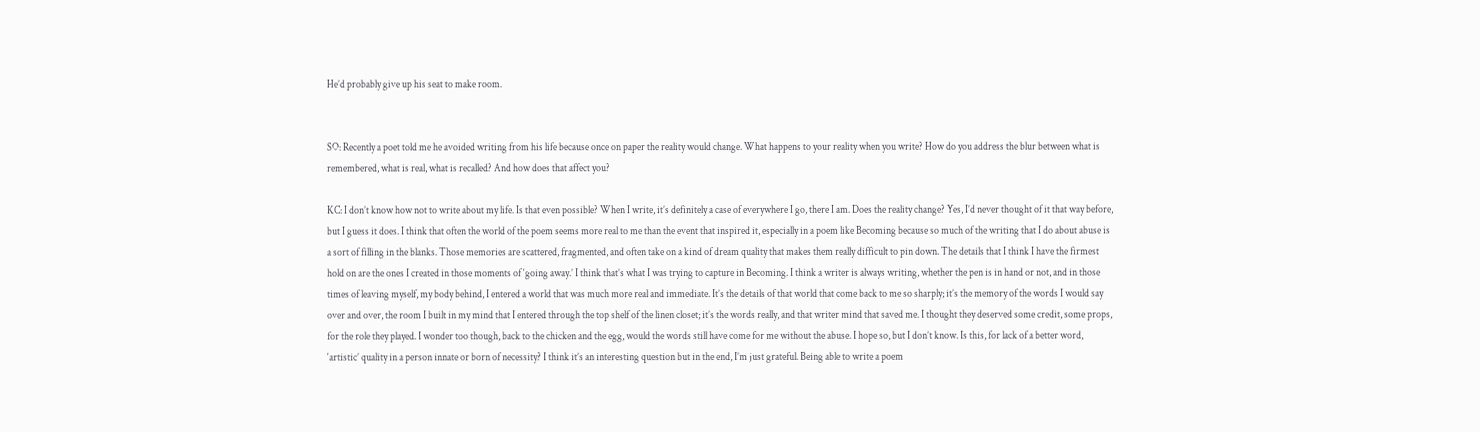He’d probably give up his seat to make room.


SO: Recently a poet told me he avoided writing from his life because once on paper the reality would change. What happens to your reality when you write? How do you address the blur between what is remembered, what is real, what is recalled? And how does that affect you?

KC: I don’t know how not to write about my life. Is that even possible? When I write, it’s definitely a case of everywhere I go, there I am. Does the reality change? Yes, I’d never thought of it that way before, but I guess it does. I think that often the world of the poem seems more real to me than the event that inspired it, especially in a poem like Becoming because so much of the writing that I do about abuse is a sort of filling in the blanks. Those memories are scattered, fragmented, and often take on a kind of dream quality that makes them really difficult to pin down. The details that I think I have the firmest hold on are the ones I created in those moments of ‘going away.’ I think that’s what I was trying to capture in Becoming. I think a writer is always writing, whether the pen is in hand or not, and in those times of leaving myself, my body behind, I entered a world that was much more real and immediate. It’s the details of that world that come back to me so sharply; it’s the memory of the words I would say over and over, the room I built in my mind that I entered through the top shelf of the linen closet; it’s the words really, and that writer mind that saved me. I thought they deserved some credit, some props, for the role they played. I wonder too though, back to the chicken and the egg, would the words still have come for me without the abuse. I hope so, but I don’t know. Is this, for lack of a better word, ‘artistic’ quality in a person innate or born of necessity? I think it’s an interesting question but in the end, I’m just grateful. Being able to write a poem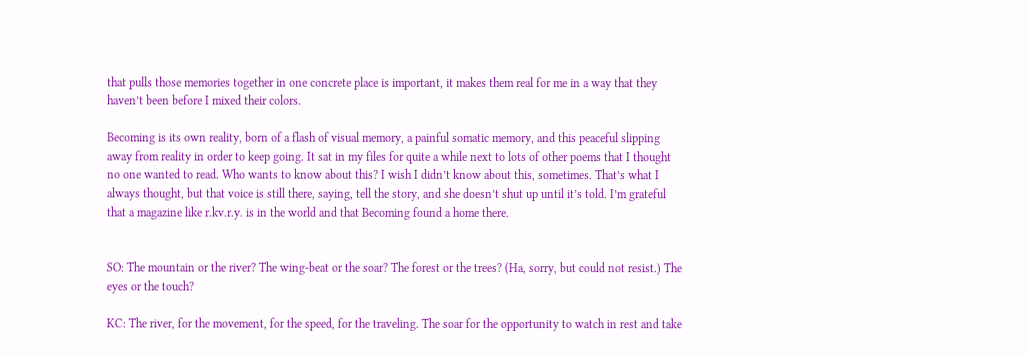that pulls those memories together in one concrete place is important, it makes them real for me in a way that they haven’t been before I mixed their colors.

Becoming is its own reality, born of a flash of visual memory, a painful somatic memory, and this peaceful slipping away from reality in order to keep going. It sat in my files for quite a while next to lots of other poems that I thought no one wanted to read. Who wants to know about this? I wish I didn’t know about this, sometimes. That’s what I always thought, but that voice is still there, saying, tell the story, and she doesn’t shut up until it’s told. I’m grateful that a magazine like r.kv.r.y. is in the world and that Becoming found a home there.


SO: The mountain or the river? The wing-beat or the soar? The forest or the trees? (Ha, sorry, but could not resist.) The eyes or the touch?

KC: The river, for the movement, for the speed, for the traveling. The soar for the opportunity to watch in rest and take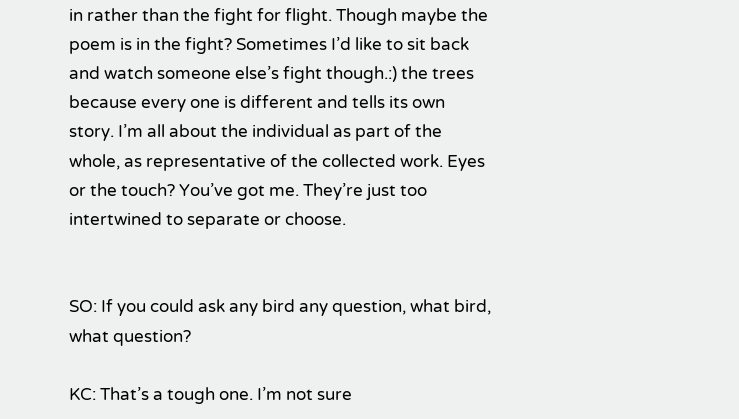in rather than the fight for flight. Though maybe the poem is in the fight? Sometimes I’d like to sit back and watch someone else’s fight though.:) the trees because every one is different and tells its own story. I’m all about the individual as part of the whole, as representative of the collected work. Eyes or the touch? You’ve got me. They’re just too intertwined to separate or choose.


SO: If you could ask any bird any question, what bird, what question?

KC: That’s a tough one. I’m not sure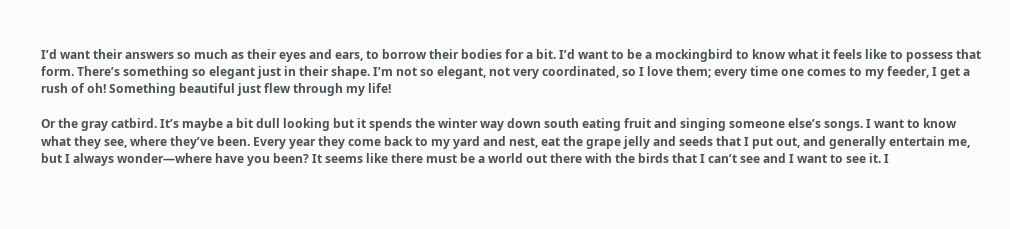I’d want their answers so much as their eyes and ears, to borrow their bodies for a bit. I’d want to be a mockingbird to know what it feels like to possess that form. There’s something so elegant just in their shape. I’m not so elegant, not very coordinated, so I love them; every time one comes to my feeder, I get a rush of oh! Something beautiful just flew through my life!

Or the gray catbird. It’s maybe a bit dull looking but it spends the winter way down south eating fruit and singing someone else’s songs. I want to know what they see, where they’ve been. Every year they come back to my yard and nest, eat the grape jelly and seeds that I put out, and generally entertain me, but I always wonder—where have you been? It seems like there must be a world out there with the birds that I can’t see and I want to see it. I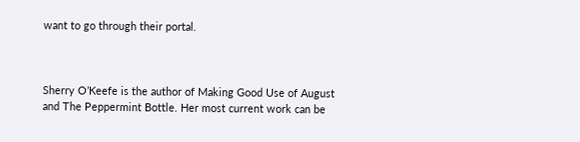want to go through their portal.



Sherry O’Keefe is the author of Making Good Use of August and The Peppermint Bottle. Her most current work can be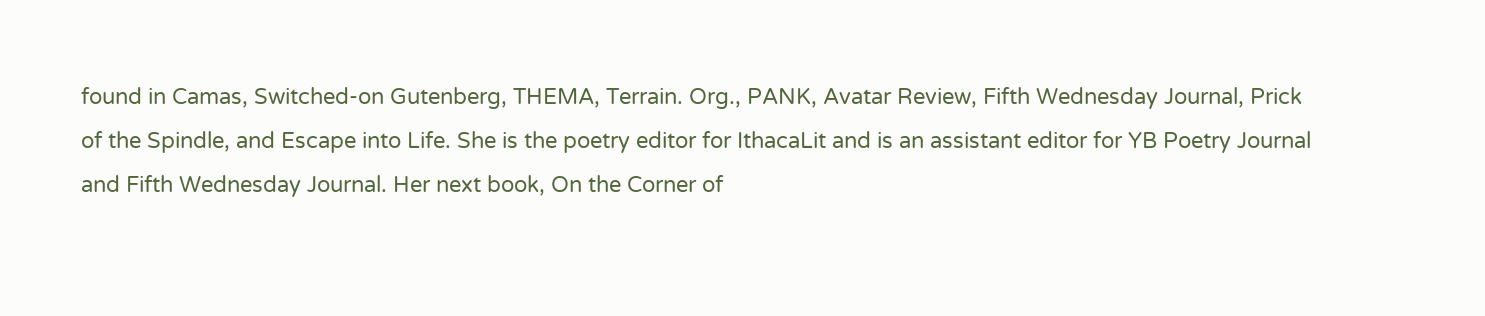found in Camas, Switched-on Gutenberg, THEMA, Terrain. Org., PANK, Avatar Review, Fifth Wednesday Journal, Prick of the Spindle, and Escape into Life. She is the poetry editor for IthacaLit and is an assistant editor for YB Poetry Journal and Fifth Wednesday Journal. Her next book, On the Corner of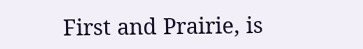First and Prairie, is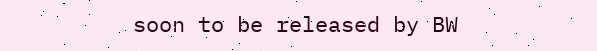soon to be released by BW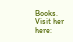Books. Visit her here: